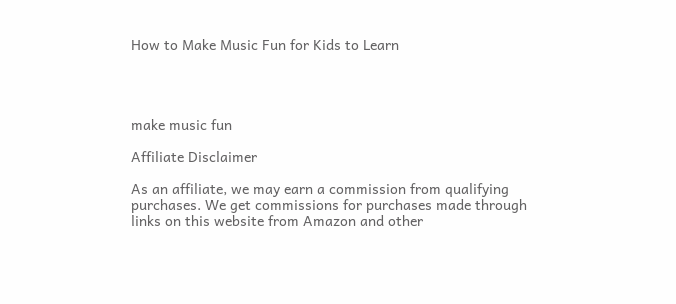How to Make Music Fun for Kids to Learn




make music fun

Affiliate Disclaimer

As an affiliate, we may earn a commission from qualifying purchases. We get commissions for purchases made through links on this website from Amazon and other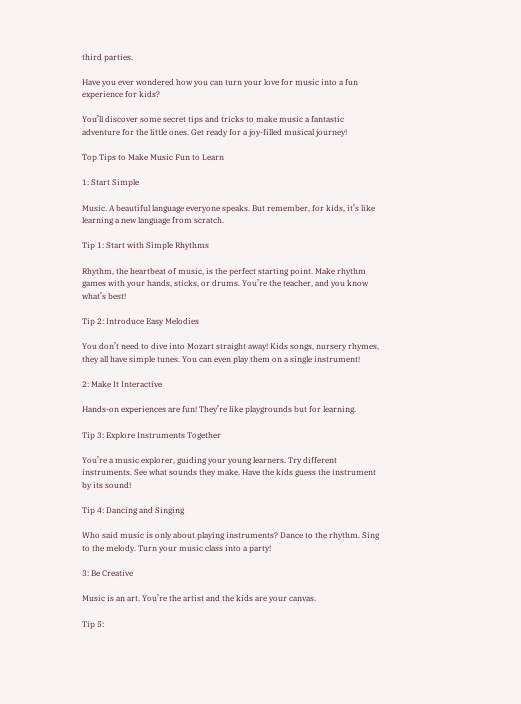third parties.

Have you ever wondered how you can turn your love for music into a fun experience for kids?

You’ll discover some secret tips and tricks to make music a fantastic adventure for the little ones. Get ready for a joy-filled musical journey!

Top Tips to Make Music Fun to Learn

1: Start Simple

Music. A beautiful language everyone speaks. But remember, for kids, it’s like learning a new language from scratch.

Tip 1: Start with Simple Rhythms

Rhythm, the heartbeat of music, is the perfect starting point. Make rhythm games with your hands, sticks, or drums. You’re the teacher, and you know what’s best!

Tip 2: Introduce Easy Melodies

You don’t need to dive into Mozart straight away! Kids songs, nursery rhymes, they all have simple tunes. You can even play them on a single instrument!

2: Make It Interactive

Hands-on experiences are fun! They’re like playgrounds but for learning.

Tip 3: Explore Instruments Together

You’re a music explorer, guiding your young learners. Try different instruments. See what sounds they make. Have the kids guess the instrument by its sound!

Tip 4: Dancing and Singing

Who said music is only about playing instruments? Dance to the rhythm. Sing to the melody. Turn your music class into a party!

3: Be Creative

Music is an art. You’re the artist and the kids are your canvas.

Tip 5: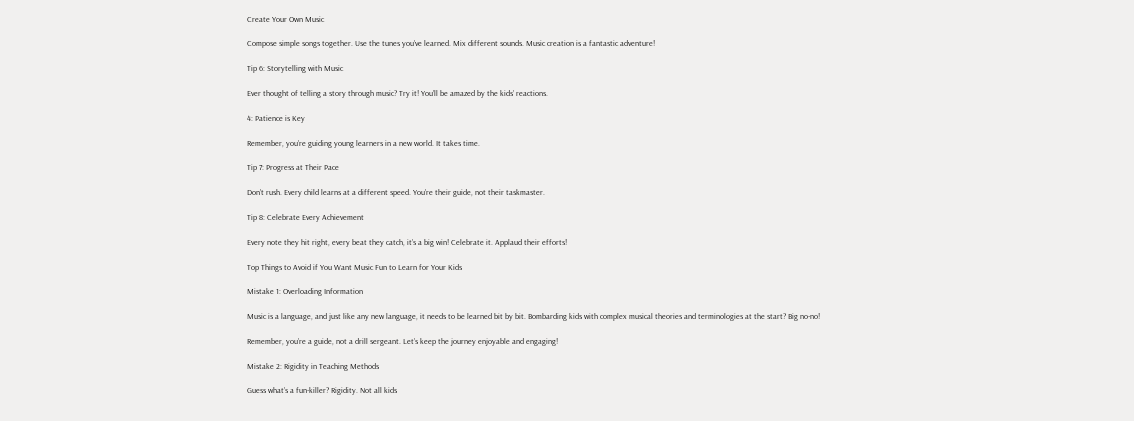Create Your Own Music

Compose simple songs together. Use the tunes you’ve learned. Mix different sounds. Music creation is a fantastic adventure!

Tip 6: Storytelling with Music

Ever thought of telling a story through music? Try it! You’ll be amazed by the kids’ reactions.

4: Patience is Key

Remember, you’re guiding young learners in a new world. It takes time.

Tip 7: Progress at Their Pace

Don’t rush. Every child learns at a different speed. You’re their guide, not their taskmaster.

Tip 8: Celebrate Every Achievement

Every note they hit right, every beat they catch, it’s a big win! Celebrate it. Applaud their efforts!

Top Things to Avoid if You Want Music Fun to Learn for Your Kids

Mistake 1: Overloading Information

Music is a language, and just like any new language, it needs to be learned bit by bit. Bombarding kids with complex musical theories and terminologies at the start? Big no-no!

Remember, you’re a guide, not a drill sergeant. Let’s keep the journey enjoyable and engaging!

Mistake 2: Rigidity in Teaching Methods

Guess what’s a fun-killer? Rigidity. Not all kids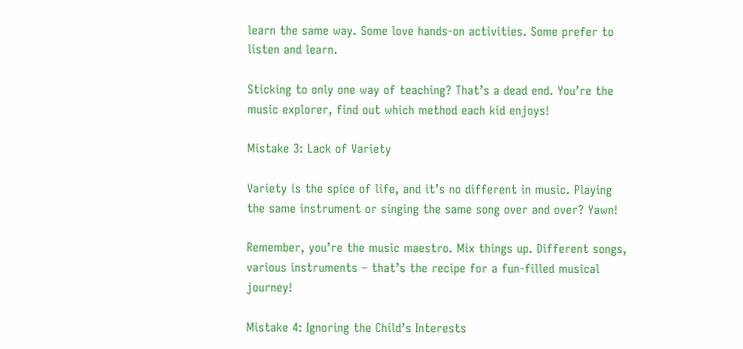learn the same way. Some love hands-on activities. Some prefer to listen and learn.

Sticking to only one way of teaching? That’s a dead end. You’re the music explorer, find out which method each kid enjoys!

Mistake 3: Lack of Variety

Variety is the spice of life, and it’s no different in music. Playing the same instrument or singing the same song over and over? Yawn!

Remember, you’re the music maestro. Mix things up. Different songs, various instruments – that’s the recipe for a fun-filled musical journey!

Mistake 4: Ignoring the Child’s Interests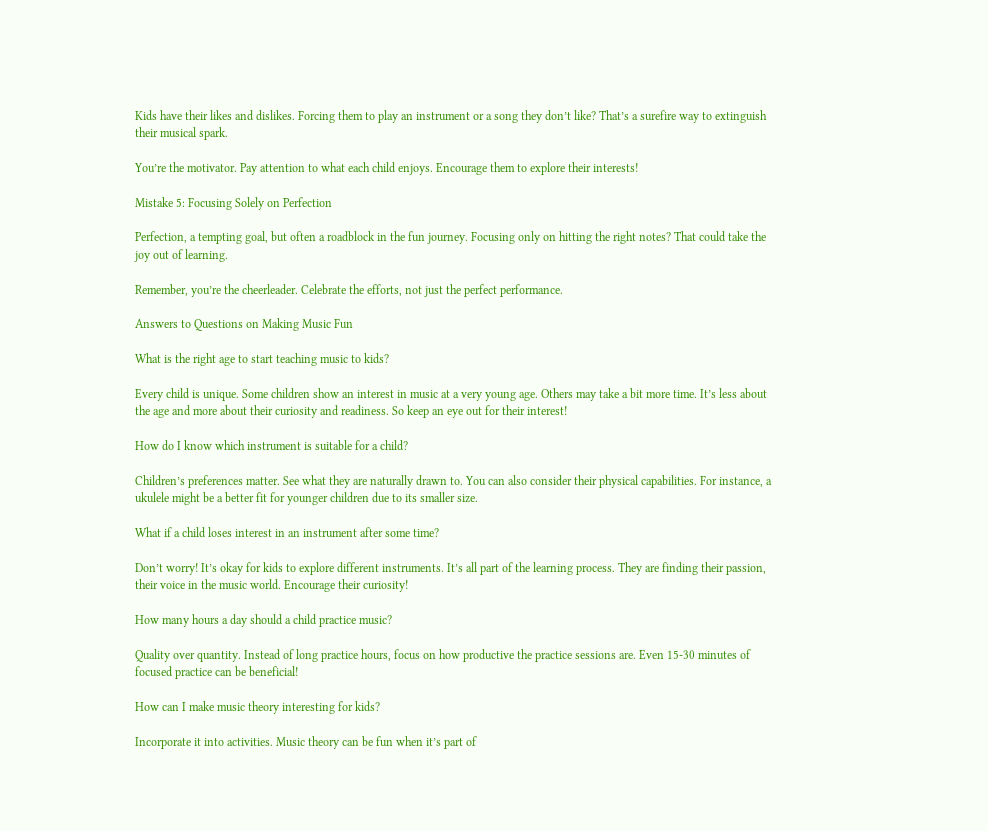Kids have their likes and dislikes. Forcing them to play an instrument or a song they don’t like? That’s a surefire way to extinguish their musical spark.

You’re the motivator. Pay attention to what each child enjoys. Encourage them to explore their interests!

Mistake 5: Focusing Solely on Perfection

Perfection, a tempting goal, but often a roadblock in the fun journey. Focusing only on hitting the right notes? That could take the joy out of learning.

Remember, you’re the cheerleader. Celebrate the efforts, not just the perfect performance.

Answers to Questions on Making Music Fun

What is the right age to start teaching music to kids?

Every child is unique. Some children show an interest in music at a very young age. Others may take a bit more time. It’s less about the age and more about their curiosity and readiness. So keep an eye out for their interest!

How do I know which instrument is suitable for a child?

Children’s preferences matter. See what they are naturally drawn to. You can also consider their physical capabilities. For instance, a ukulele might be a better fit for younger children due to its smaller size.

What if a child loses interest in an instrument after some time?

Don’t worry! It’s okay for kids to explore different instruments. It’s all part of the learning process. They are finding their passion, their voice in the music world. Encourage their curiosity!

How many hours a day should a child practice music?

Quality over quantity. Instead of long practice hours, focus on how productive the practice sessions are. Even 15-30 minutes of focused practice can be beneficial!

How can I make music theory interesting for kids?

Incorporate it into activities. Music theory can be fun when it’s part of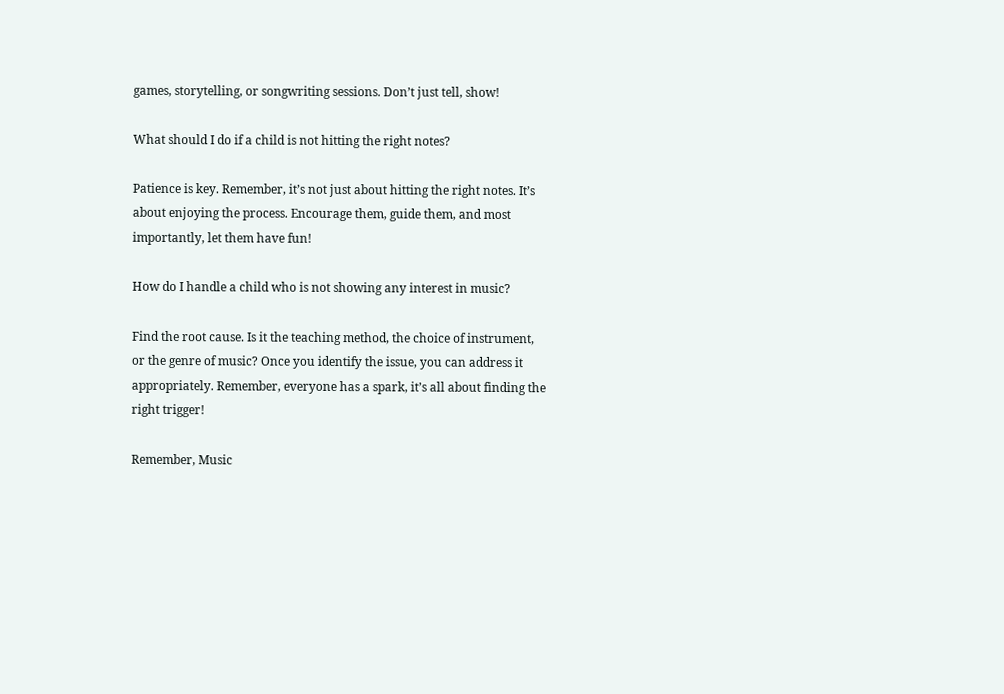games, storytelling, or songwriting sessions. Don’t just tell, show!

What should I do if a child is not hitting the right notes?

Patience is key. Remember, it’s not just about hitting the right notes. It’s about enjoying the process. Encourage them, guide them, and most importantly, let them have fun!

How do I handle a child who is not showing any interest in music?

Find the root cause. Is it the teaching method, the choice of instrument, or the genre of music? Once you identify the issue, you can address it appropriately. Remember, everyone has a spark, it’s all about finding the right trigger!

Remember, Music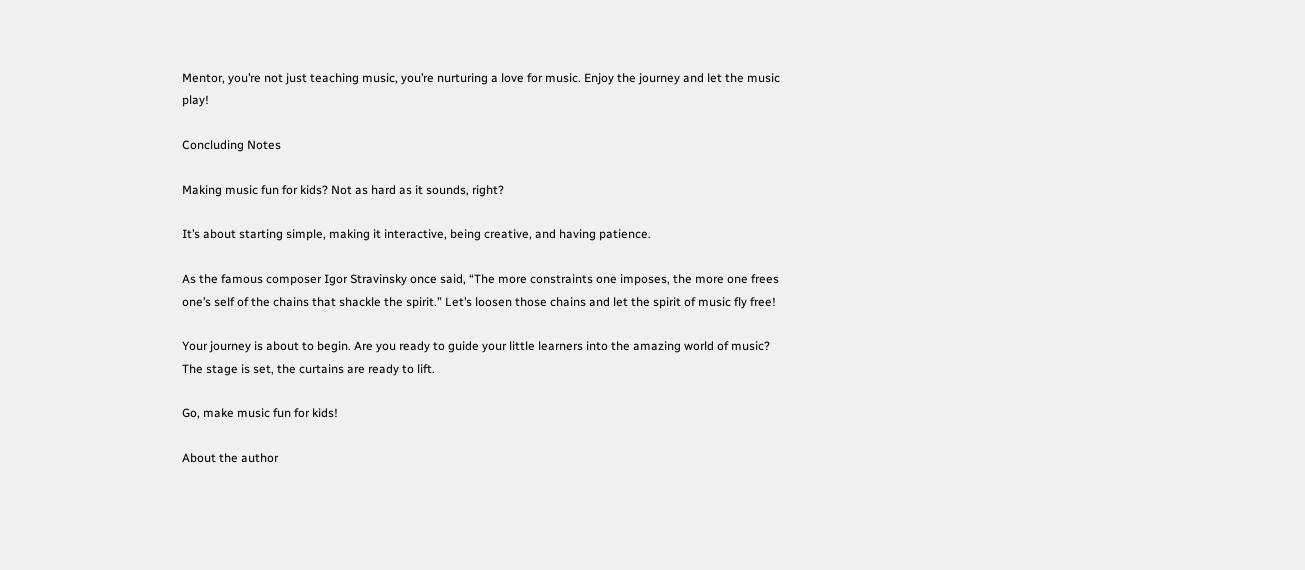Mentor, you’re not just teaching music, you’re nurturing a love for music. Enjoy the journey and let the music play!

Concluding Notes

Making music fun for kids? Not as hard as it sounds, right?

It’s about starting simple, making it interactive, being creative, and having patience.

As the famous composer Igor Stravinsky once said, “The more constraints one imposes, the more one frees one’s self of the chains that shackle the spirit.” Let’s loosen those chains and let the spirit of music fly free!

Your journey is about to begin. Are you ready to guide your little learners into the amazing world of music? The stage is set, the curtains are ready to lift.

Go, make music fun for kids!

About the author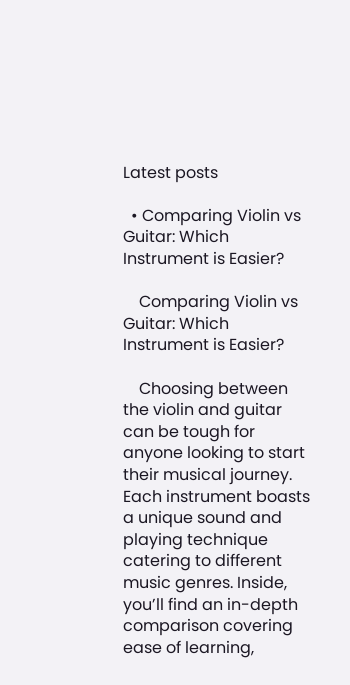Latest posts

  • Comparing Violin vs Guitar: Which Instrument is Easier?

    Comparing Violin vs Guitar: Which Instrument is Easier?

    Choosing between the violin and guitar can be tough for anyone looking to start their musical journey. Each instrument boasts a unique sound and playing technique catering to different music genres. Inside, you’ll find an in-depth comparison covering ease of learning,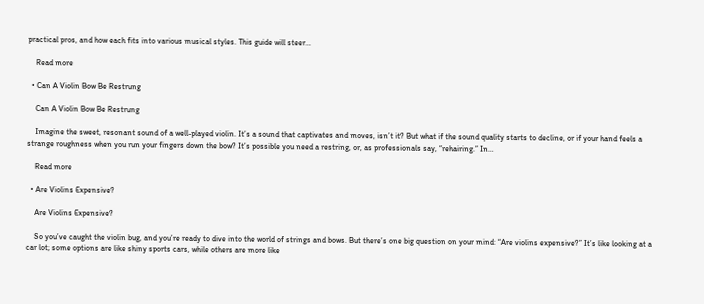practical pros, and how each fits into various musical styles. This guide will steer…

    Read more

  • Can A Violin Bow Be Restrung

    Can A Violin Bow Be Restrung

    Imagine the sweet, resonant sound of a well-played violin. It’s a sound that captivates and moves, isn’t it? But what if the sound quality starts to decline, or if your hand feels a strange roughness when you run your fingers down the bow? It’s possible you need a restring, or, as professionals say, “rehairing.” In…

    Read more

  • Are Violins Expensive?

    Are Violins Expensive?

    So you’ve caught the violin bug, and you’re ready to dive into the world of strings and bows. But there’s one big question on your mind: “Are violins expensive?” It’s like looking at a car lot; some options are like shiny sports cars, while others are more like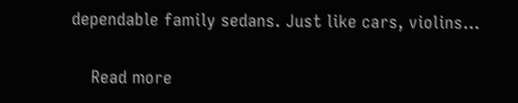dependable family sedans. Just like cars, violins…

    Read more